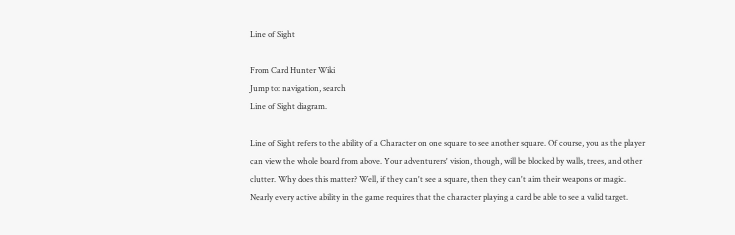Line of Sight

From Card Hunter Wiki
Jump to: navigation, search
Line of Sight diagram.

Line of Sight refers to the ability of a Character on one square to see another square. Of course, you as the player can view the whole board from above. Your adventurers' vision, though, will be blocked by walls, trees, and other clutter. Why does this matter? Well, if they can't see a square, then they can't aim their weapons or magic. Nearly every active ability in the game requires that the character playing a card be able to see a valid target.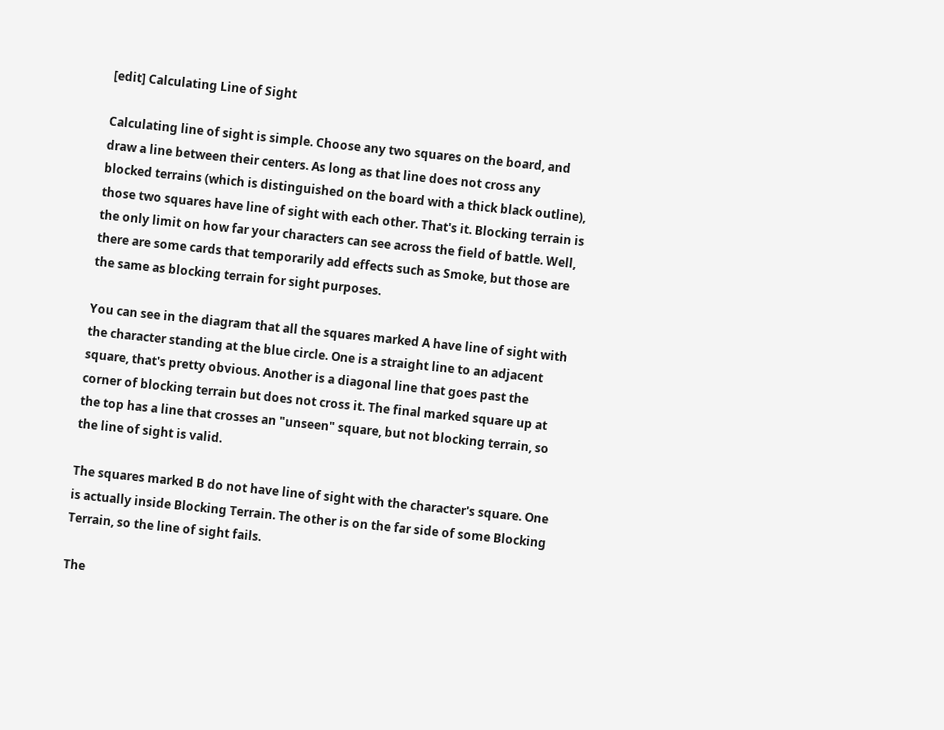[edit] Calculating Line of Sight

Calculating line of sight is simple. Choose any two squares on the board, and draw a line between their centers. As long as that line does not cross any blocked terrains (which is distinguished on the board with a thick black outline), those two squares have line of sight with each other. That's it. Blocking terrain is the only limit on how far your characters can see across the field of battle. Well, there are some cards that temporarily add effects such as Smoke, but those are the same as blocking terrain for sight purposes.

You can see in the diagram that all the squares marked A have line of sight with the character standing at the blue circle. One is a straight line to an adjacent square, that's pretty obvious. Another is a diagonal line that goes past the corner of blocking terrain but does not cross it. The final marked square up at the top has a line that crosses an "unseen" square, but not blocking terrain, so the line of sight is valid.

The squares marked B do not have line of sight with the character's square. One is actually inside Blocking Terrain. The other is on the far side of some Blocking Terrain, so the line of sight fails.

The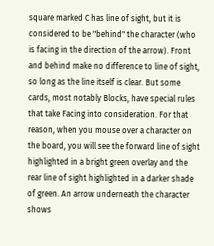square marked C has line of sight, but it is considered to be "behind" the character (who is facing in the direction of the arrow). Front and behind make no difference to line of sight, so long as the line itself is clear. But some cards, most notably Blocks, have special rules that take Facing into consideration. For that reason, when you mouse over a character on the board, you will see the forward line of sight highlighted in a bright green overlay and the rear line of sight highlighted in a darker shade of green. An arrow underneath the character shows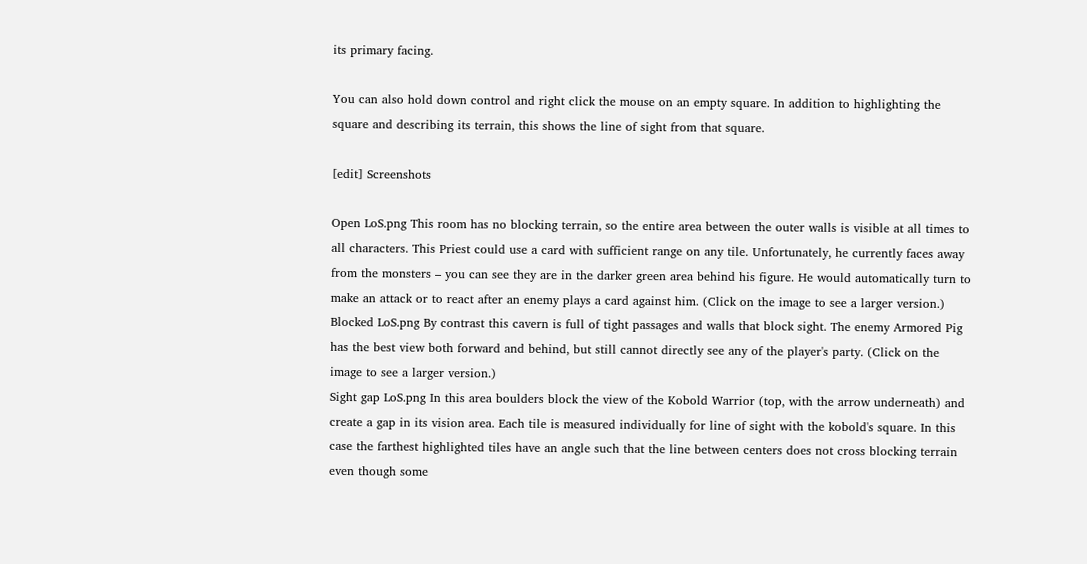its primary facing.

You can also hold down control and right click the mouse on an empty square. In addition to highlighting the square and describing its terrain, this shows the line of sight from that square.

[edit] Screenshots

Open LoS.png This room has no blocking terrain, so the entire area between the outer walls is visible at all times to all characters. This Priest could use a card with sufficient range on any tile. Unfortunately, he currently faces away from the monsters – you can see they are in the darker green area behind his figure. He would automatically turn to make an attack or to react after an enemy plays a card against him. (Click on the image to see a larger version.)
Blocked LoS.png By contrast this cavern is full of tight passages and walls that block sight. The enemy Armored Pig has the best view both forward and behind, but still cannot directly see any of the player's party. (Click on the image to see a larger version.)
Sight gap LoS.png In this area boulders block the view of the Kobold Warrior (top, with the arrow underneath) and create a gap in its vision area. Each tile is measured individually for line of sight with the kobold's square. In this case the farthest highlighted tiles have an angle such that the line between centers does not cross blocking terrain even though some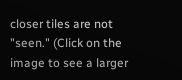closer tiles are not "seen." (Click on the image to see a larger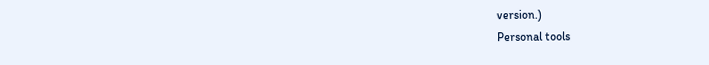version.)
Personal tools